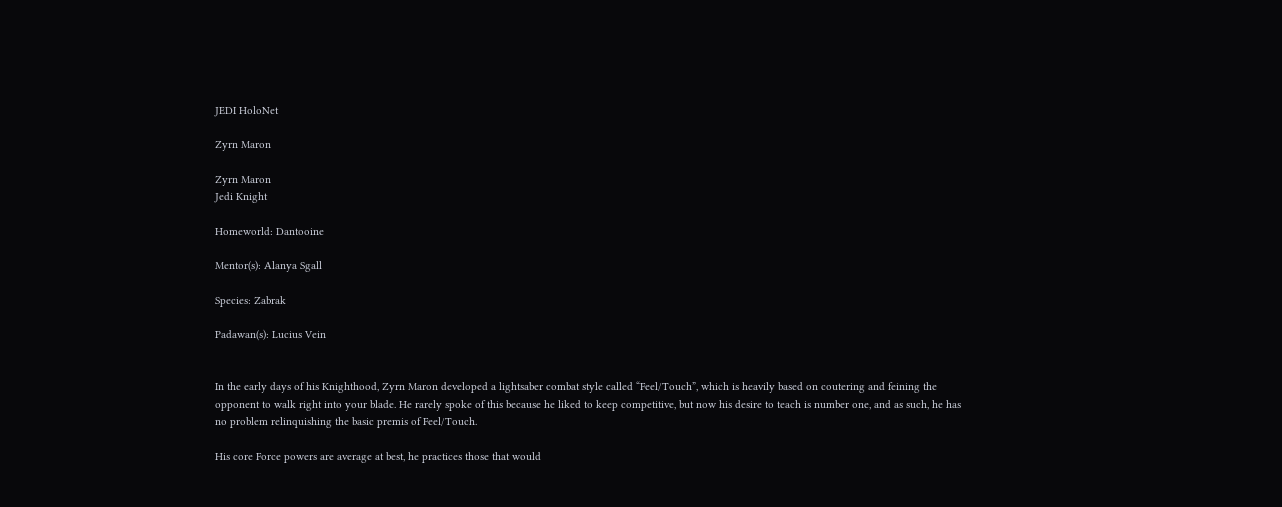JEDI HoloNet

Zyrn Maron

Zyrn Maron
Jedi Knight

Homeworld: Dantooine

Mentor(s): Alanya Sgall

Species: Zabrak

Padawan(s): Lucius Vein


In the early days of his Knighthood, Zyrn Maron developed a lightsaber combat style called “Feel/Touch”, which is heavily based on coutering and feining the opponent to walk right into your blade. He rarely spoke of this because he liked to keep competitive, but now his desire to teach is number one, and as such, he has no problem relinquishing the basic premis of Feel/Touch.

His core Force powers are average at best, he practices those that would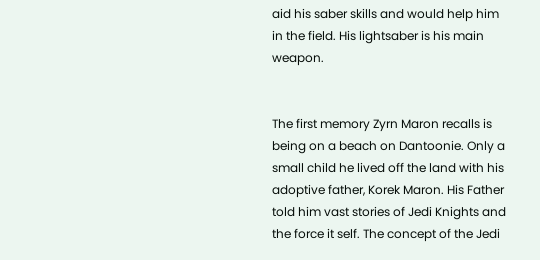aid his saber skills and would help him in the field. His lightsaber is his main weapon.


The first memory Zyrn Maron recalls is being on a beach on Dantoonie. Only a small child he lived off the land with his adoptive father, Korek Maron. His Father told him vast stories of Jedi Knights and the force it self. The concept of the Jedi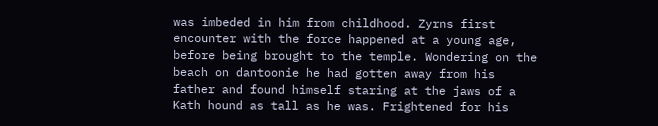was imbeded in him from childhood. Zyrns first encounter with the force happened at a young age, before being brought to the temple. Wondering on the beach on dantoonie he had gotten away from his father and found himself staring at the jaws of a Kath hound as tall as he was. Frightened for his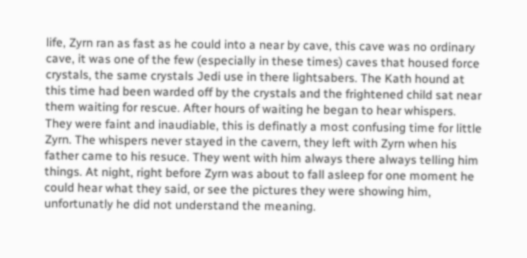life, Zyrn ran as fast as he could into a near by cave, this cave was no ordinary cave, it was one of the few (especially in these times) caves that housed force crystals, the same crystals Jedi use in there lightsabers. The Kath hound at this time had been warded off by the crystals and the frightened child sat near them waiting for rescue. After hours of waiting he began to hear whispers. They were faint and inaudiable, this is definatly a most confusing time for little Zyrn. The whispers never stayed in the cavern, they left with Zyrn when his father came to his resuce. They went with him always there always telling him things. At night, right before Zyrn was about to fall asleep for one moment he could hear what they said, or see the pictures they were showing him, unfortunatly he did not understand the meaning.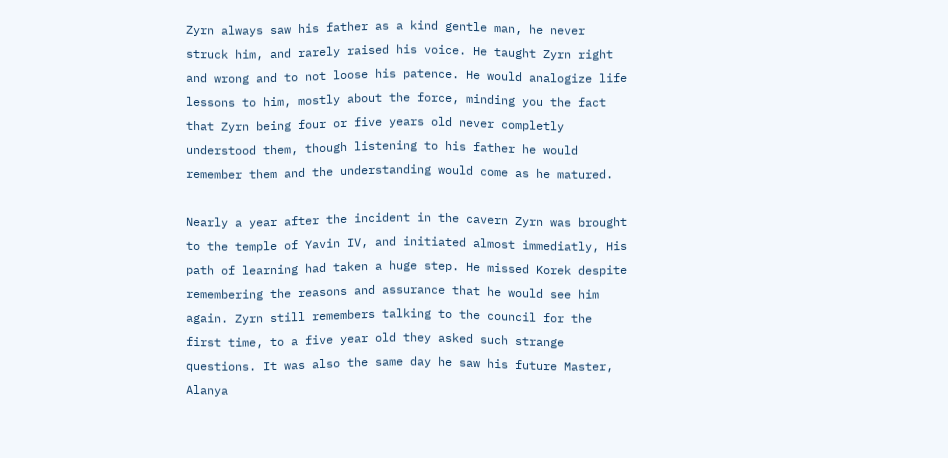Zyrn always saw his father as a kind gentle man, he never struck him, and rarely raised his voice. He taught Zyrn right and wrong and to not loose his patence. He would analogize life lessons to him, mostly about the force, minding you the fact that Zyrn being four or five years old never completly understood them, though listening to his father he would remember them and the understanding would come as he matured.

Nearly a year after the incident in the cavern Zyrn was brought to the temple of Yavin IV, and initiated almost immediatly, His path of learning had taken a huge step. He missed Korek despite remembering the reasons and assurance that he would see him again. Zyrn still remembers talking to the council for the first time, to a five year old they asked such strange questions. It was also the same day he saw his future Master, Alanya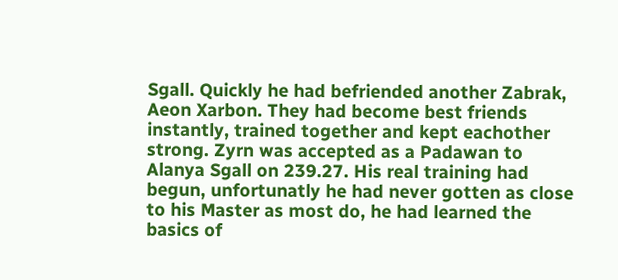Sgall. Quickly he had befriended another Zabrak, Aeon Xarbon. They had become best friends instantly, trained together and kept eachother strong. Zyrn was accepted as a Padawan to Alanya Sgall on 239.27. His real training had begun, unfortunatly he had never gotten as close to his Master as most do, he had learned the basics of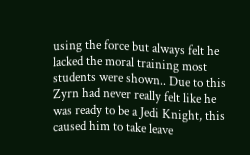using the force but always felt he lacked the moral training most students were shown.. Due to this Zyrn had never really felt like he was ready to be a Jedi Knight, this caused him to take leave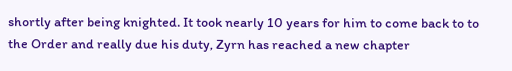shortly after being knighted. It took nearly 10 years for him to come back to to the Order and really due his duty, Zyrn has reached a new chapter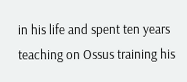in his life and spent ten years teaching on Ossus training his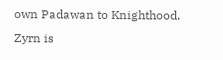own Padawan to Knighthood. Zyrn is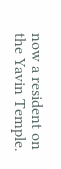now a resident on the Yavin Temple.